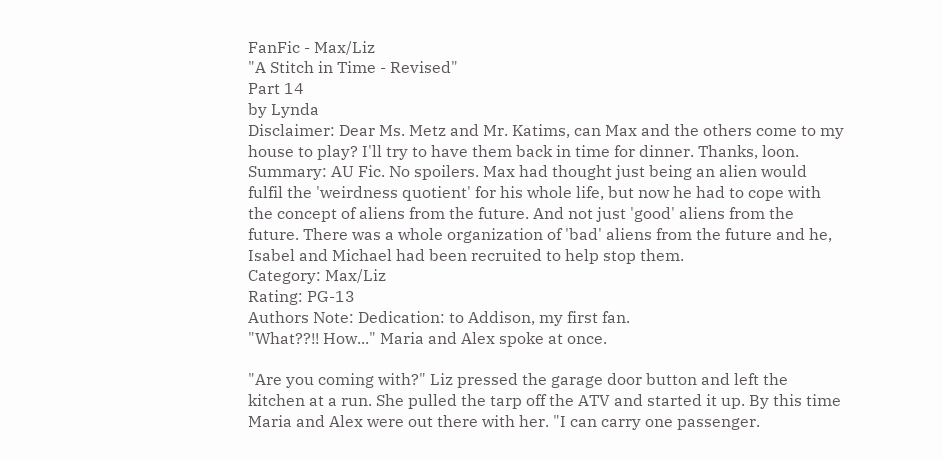FanFic - Max/Liz
"A Stitch in Time - Revised"
Part 14
by Lynda
Disclaimer: Dear Ms. Metz and Mr. Katims, can Max and the others come to my house to play? I'll try to have them back in time for dinner. Thanks, loon.
Summary: AU Fic. No spoilers. Max had thought just being an alien would fulfil the 'weirdness quotient' for his whole life, but now he had to cope with the concept of aliens from the future. And not just 'good' aliens from the future. There was a whole organization of 'bad' aliens from the future and he, Isabel and Michael had been recruited to help stop them.
Category: Max/Liz
Rating: PG-13
Authors Note: Dedication: to Addison, my first fan.
"What??!! How..." Maria and Alex spoke at once.

"Are you coming with?" Liz pressed the garage door button and left the kitchen at a run. She pulled the tarp off the ATV and started it up. By this time Maria and Alex were out there with her. "I can carry one passenger.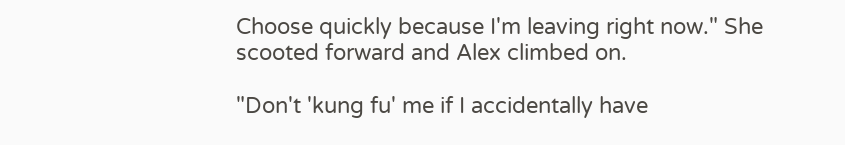Choose quickly because I'm leaving right now." She scooted forward and Alex climbed on.

"Don't 'kung fu' me if I accidentally have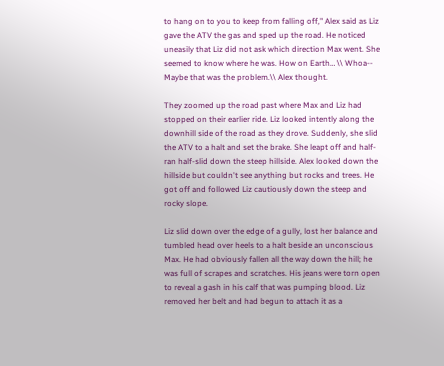to hang on to you to keep from falling off," Alex said as Liz gave the ATV the gas and sped up the road. He noticed uneasily that Liz did not ask which direction Max went. She seemed to know where he was. How on Earth… \\ Whoa-- Maybe that was the problem.\\ Alex thought.

They zoomed up the road past where Max and Liz had stopped on their earlier ride. Liz looked intently along the downhill side of the road as they drove. Suddenly, she slid the ATV to a halt and set the brake. She leapt off and half-ran half-slid down the steep hillside. Alex looked down the hillside but couldn't see anything but rocks and trees. He got off and followed Liz cautiously down the steep and rocky slope.

Liz slid down over the edge of a gully, lost her balance and tumbled head over heels to a halt beside an unconscious Max. He had obviously fallen all the way down the hill; he was full of scrapes and scratches. His jeans were torn open to reveal a gash in his calf that was pumping blood. Liz removed her belt and had begun to attach it as a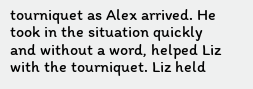tourniquet as Alex arrived. He took in the situation quickly and without a word, helped Liz with the tourniquet. Liz held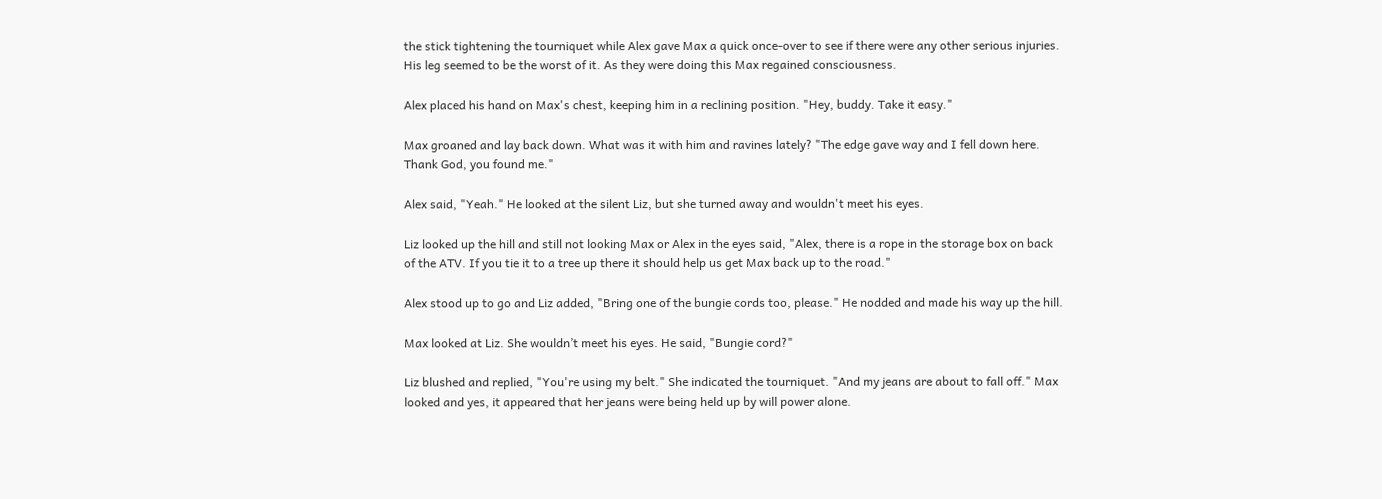the stick tightening the tourniquet while Alex gave Max a quick once-over to see if there were any other serious injuries. His leg seemed to be the worst of it. As they were doing this Max regained consciousness.

Alex placed his hand on Max's chest, keeping him in a reclining position. "Hey, buddy. Take it easy."

Max groaned and lay back down. What was it with him and ravines lately? "The edge gave way and I fell down here. Thank God, you found me."

Alex said, "Yeah." He looked at the silent Liz, but she turned away and wouldn't meet his eyes.

Liz looked up the hill and still not looking Max or Alex in the eyes said, "Alex, there is a rope in the storage box on back of the ATV. If you tie it to a tree up there it should help us get Max back up to the road."

Alex stood up to go and Liz added, "Bring one of the bungie cords too, please." He nodded and made his way up the hill.

Max looked at Liz. She wouldn’t meet his eyes. He said, "Bungie cord?"

Liz blushed and replied, "You're using my belt." She indicated the tourniquet. "And my jeans are about to fall off." Max looked and yes, it appeared that her jeans were being held up by will power alone.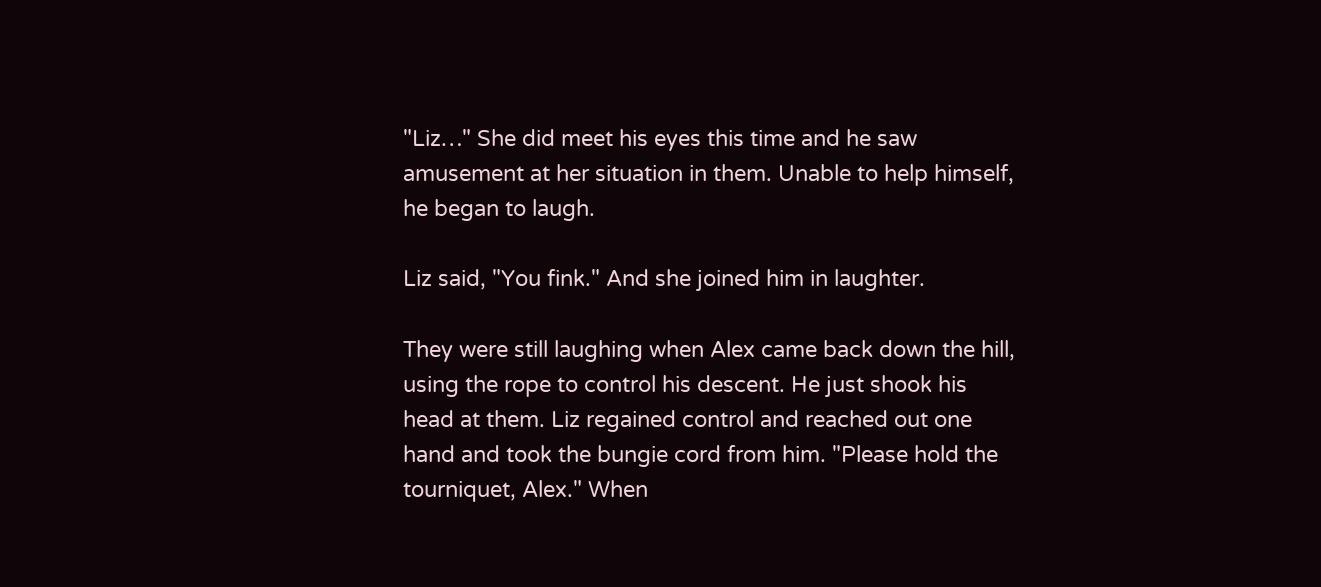"Liz…" She did meet his eyes this time and he saw amusement at her situation in them. Unable to help himself, he began to laugh.

Liz said, "You fink." And she joined him in laughter.

They were still laughing when Alex came back down the hill, using the rope to control his descent. He just shook his head at them. Liz regained control and reached out one hand and took the bungie cord from him. "Please hold the tourniquet, Alex." When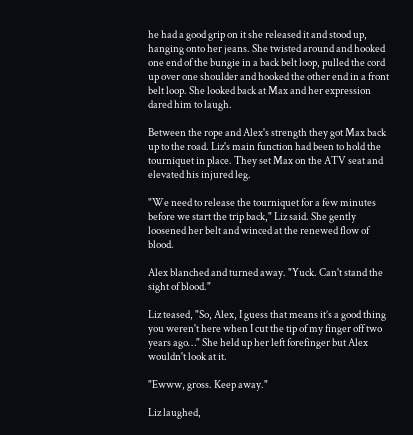he had a good grip on it she released it and stood up, hanging onto her jeans. She twisted around and hooked one end of the bungie in a back belt loop, pulled the cord up over one shoulder and hooked the other end in a front belt loop. She looked back at Max and her expression dared him to laugh.

Between the rope and Alex's strength they got Max back up to the road. Liz's main function had been to hold the tourniquet in place. They set Max on the ATV seat and elevated his injured leg.

"We need to release the tourniquet for a few minutes before we start the trip back," Liz said. She gently loosened her belt and winced at the renewed flow of blood.

Alex blanched and turned away. "Yuck. Can't stand the sight of blood."

Liz teased, "So, Alex, I guess that means it’s a good thing you weren't here when I cut the tip of my finger off two years ago…" She held up her left forefinger but Alex wouldn't look at it.

"Ewww, gross. Keep away."

Liz laughed,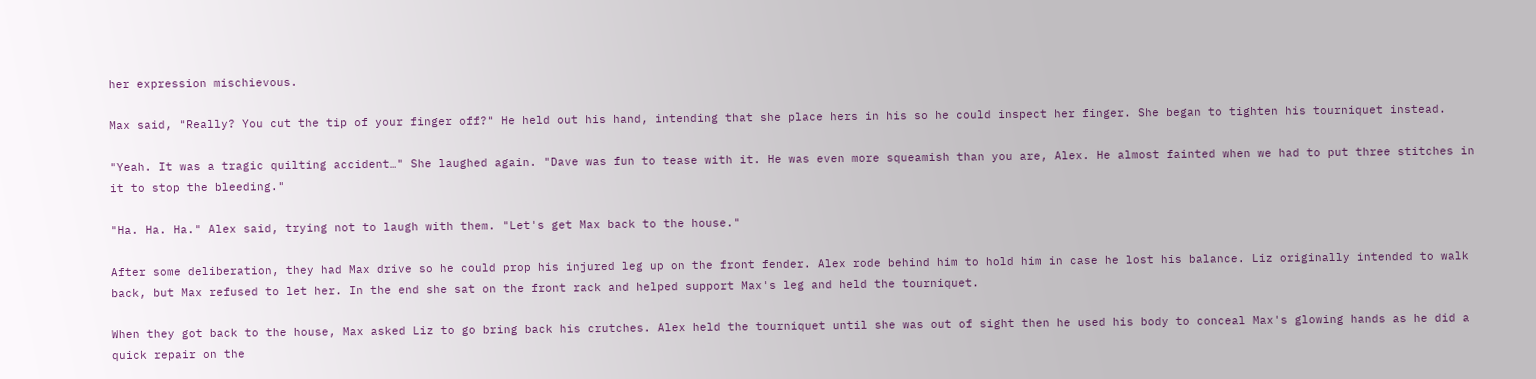her expression mischievous.

Max said, "Really? You cut the tip of your finger off?" He held out his hand, intending that she place hers in his so he could inspect her finger. She began to tighten his tourniquet instead.

"Yeah. It was a tragic quilting accident…" She laughed again. "Dave was fun to tease with it. He was even more squeamish than you are, Alex. He almost fainted when we had to put three stitches in it to stop the bleeding."

"Ha. Ha. Ha." Alex said, trying not to laugh with them. "Let's get Max back to the house."

After some deliberation, they had Max drive so he could prop his injured leg up on the front fender. Alex rode behind him to hold him in case he lost his balance. Liz originally intended to walk back, but Max refused to let her. In the end she sat on the front rack and helped support Max's leg and held the tourniquet.

When they got back to the house, Max asked Liz to go bring back his crutches. Alex held the tourniquet until she was out of sight then he used his body to conceal Max's glowing hands as he did a quick repair on the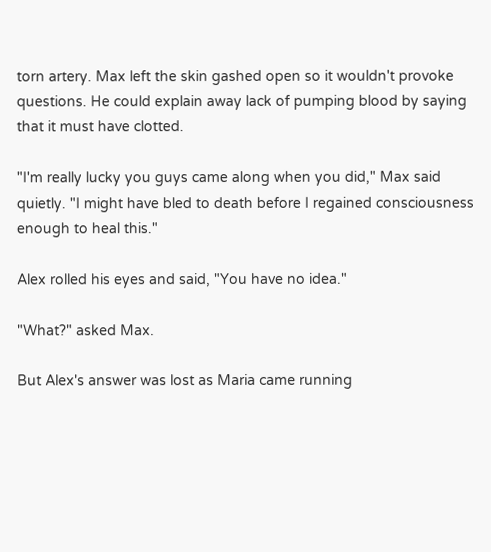torn artery. Max left the skin gashed open so it wouldn't provoke questions. He could explain away lack of pumping blood by saying that it must have clotted.

"I'm really lucky you guys came along when you did," Max said quietly. "I might have bled to death before I regained consciousness enough to heal this."

Alex rolled his eyes and said, "You have no idea."

"What?" asked Max.

But Alex's answer was lost as Maria came running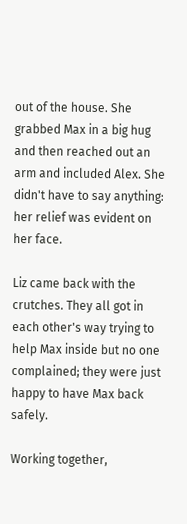out of the house. She grabbed Max in a big hug and then reached out an arm and included Alex. She didn't have to say anything: her relief was evident on her face.

Liz came back with the crutches. They all got in each other's way trying to help Max inside but no one complained; they were just happy to have Max back safely.

Working together,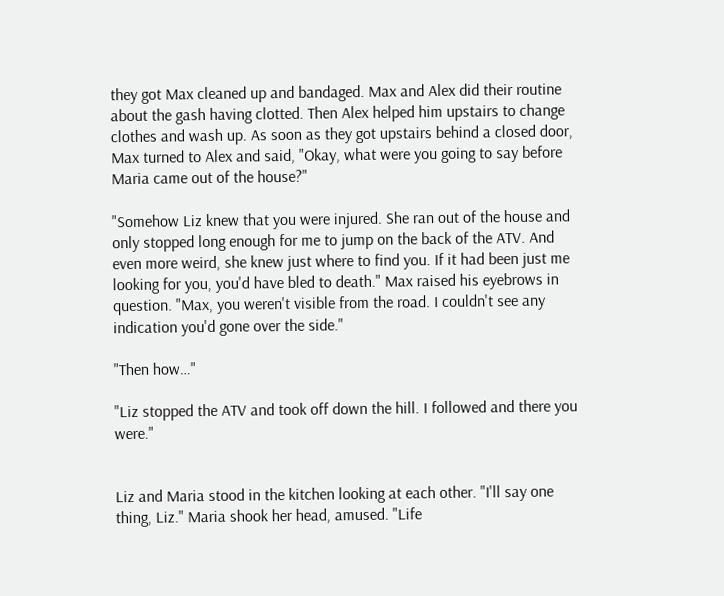they got Max cleaned up and bandaged. Max and Alex did their routine about the gash having clotted. Then Alex helped him upstairs to change clothes and wash up. As soon as they got upstairs behind a closed door, Max turned to Alex and said, "Okay, what were you going to say before Maria came out of the house?"

"Somehow Liz knew that you were injured. She ran out of the house and only stopped long enough for me to jump on the back of the ATV. And even more weird, she knew just where to find you. If it had been just me looking for you, you'd have bled to death." Max raised his eyebrows in question. "Max, you weren't visible from the road. I couldn't see any indication you'd gone over the side."

"Then how…"

"Liz stopped the ATV and took off down the hill. I followed and there you were."


Liz and Maria stood in the kitchen looking at each other. "I'll say one thing, Liz." Maria shook her head, amused. "Life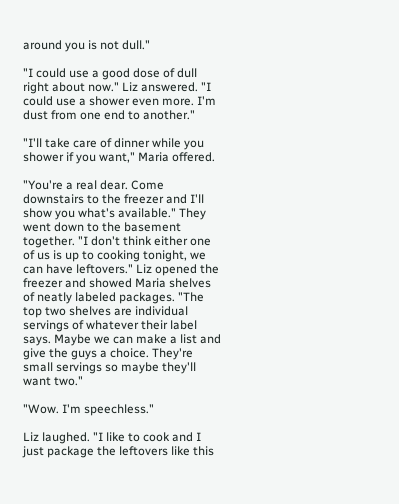around you is not dull."

"I could use a good dose of dull right about now." Liz answered. "I could use a shower even more. I'm dust from one end to another."

"I'll take care of dinner while you shower if you want," Maria offered.

"You're a real dear. Come downstairs to the freezer and I'll show you what's available." They went down to the basement together. "I don't think either one of us is up to cooking tonight, we can have leftovers." Liz opened the freezer and showed Maria shelves of neatly labeled packages. "The top two shelves are individual servings of whatever their label says. Maybe we can make a list and give the guys a choice. They're small servings so maybe they'll want two."

"Wow. I'm speechless."

Liz laughed. "I like to cook and I just package the leftovers like this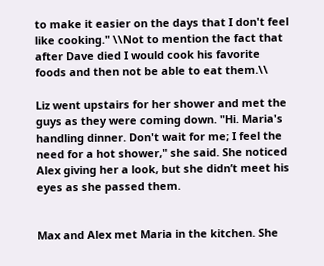to make it easier on the days that I don't feel like cooking." \\Not to mention the fact that after Dave died I would cook his favorite foods and then not be able to eat them.\\

Liz went upstairs for her shower and met the guys as they were coming down. "Hi. Maria's handling dinner. Don't wait for me; I feel the need for a hot shower," she said. She noticed Alex giving her a look, but she didn’t meet his eyes as she passed them.


Max and Alex met Maria in the kitchen. She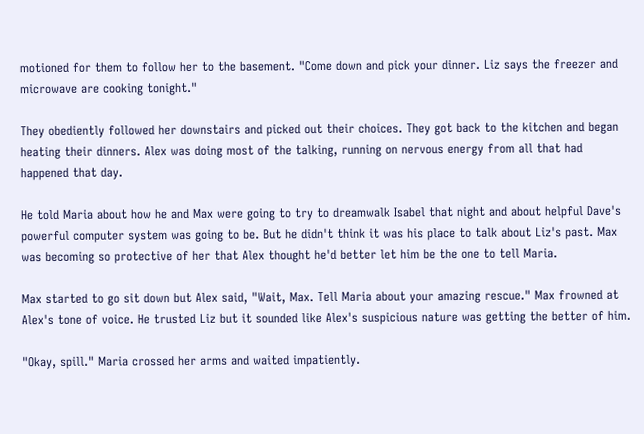motioned for them to follow her to the basement. "Come down and pick your dinner. Liz says the freezer and microwave are cooking tonight."

They obediently followed her downstairs and picked out their choices. They got back to the kitchen and began heating their dinners. Alex was doing most of the talking, running on nervous energy from all that had happened that day.

He told Maria about how he and Max were going to try to dreamwalk Isabel that night and about helpful Dave's powerful computer system was going to be. But he didn't think it was his place to talk about Liz's past. Max was becoming so protective of her that Alex thought he'd better let him be the one to tell Maria.

Max started to go sit down but Alex said, "Wait, Max. Tell Maria about your amazing rescue." Max frowned at Alex's tone of voice. He trusted Liz but it sounded like Alex's suspicious nature was getting the better of him.

"Okay, spill." Maria crossed her arms and waited impatiently.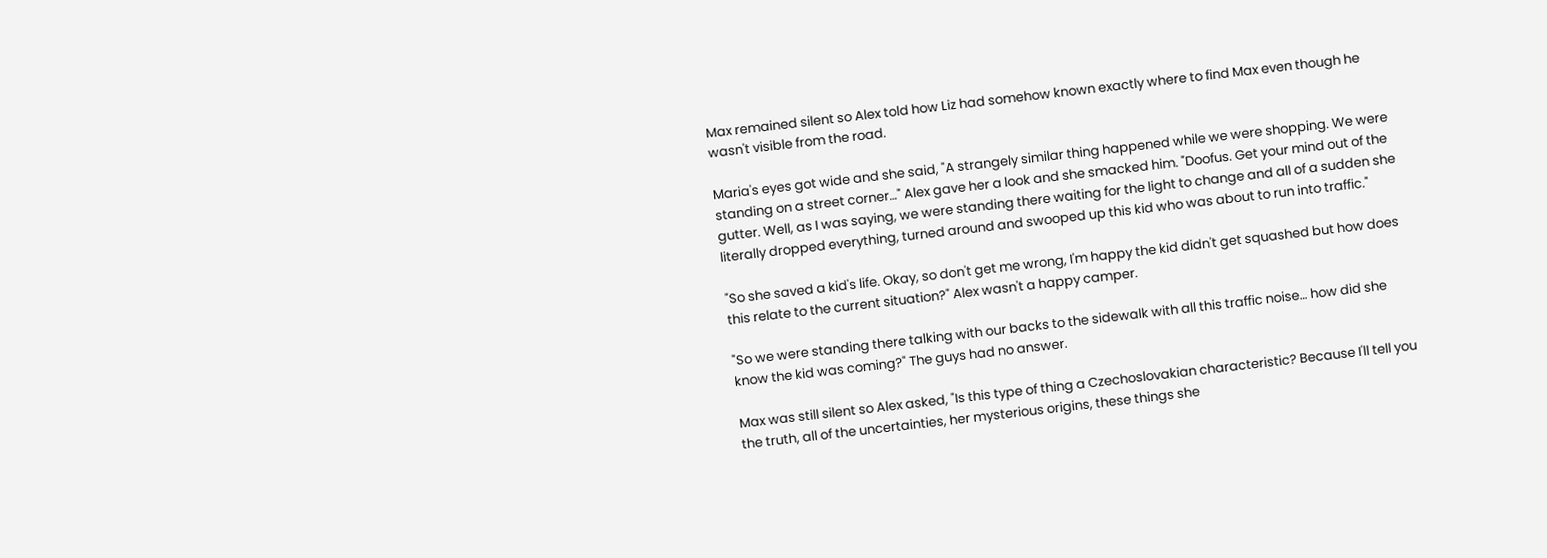Max remained silent so Alex told how Liz had somehow known exactly where to find Max even though he wasn't visible from the road.

Maria's eyes got wide and she said, "A strangely similar thing happened while we were shopping. We were standing on a street corner…" Alex gave her a look and she smacked him. "Doofus. Get your mind out of the gutter. Well, as I was saying, we were standing there waiting for the light to change and all of a sudden she literally dropped everything, turned around and swooped up this kid who was about to run into traffic."

"So she saved a kid's life. Okay, so don't get me wrong, I'm happy the kid didn't get squashed but how does this relate to the current situation?" Alex wasn't a happy camper.

"So we were standing there talking with our backs to the sidewalk with all this traffic noise… how did she know the kid was coming?" The guys had no answer.

Max was still silent so Alex asked, "Is this type of thing a Czechoslovakian characteristic? Because I'll tell you the truth, all of the uncertainties, her mysterious origins, these things she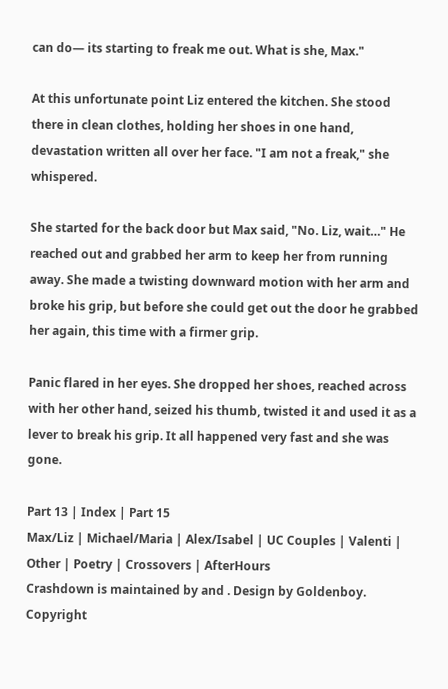can do— its starting to freak me out. What is she, Max."

At this unfortunate point Liz entered the kitchen. She stood there in clean clothes, holding her shoes in one hand, devastation written all over her face. "I am not a freak," she whispered.

She started for the back door but Max said, "No. Liz, wait…" He reached out and grabbed her arm to keep her from running away. She made a twisting downward motion with her arm and broke his grip, but before she could get out the door he grabbed her again, this time with a firmer grip.

Panic flared in her eyes. She dropped her shoes, reached across with her other hand, seized his thumb, twisted it and used it as a lever to break his grip. It all happened very fast and she was gone.

Part 13 | Index | Part 15
Max/Liz | Michael/Maria | Alex/Isabel | UC Couples | Valenti | Other | Poetry | Crossovers | AfterHours
Crashdown is maintained by and . Design by Goldenboy.
Copyright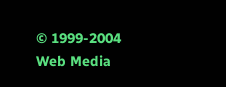© 1999-2004 Web Media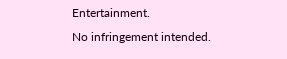Entertainment.
No infringement intended.